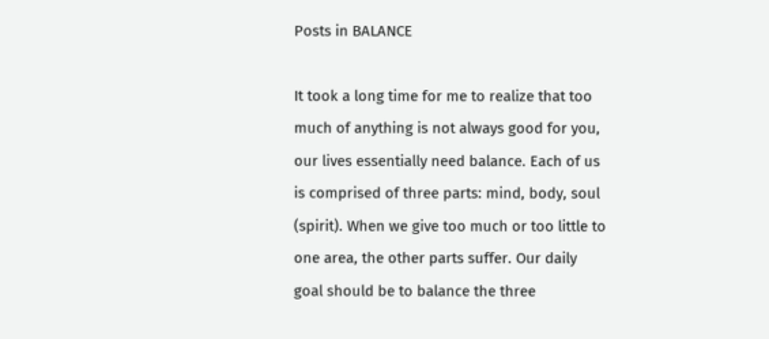Posts in BALANCE

It took a long time for me to realize that too much of anything is not always good for you, our lives essentially need balance. Each of us is comprised of three parts: mind, body, soul (spirit). When we give too much or too little to one area, the other parts suffer. Our daily goal should be to balance the three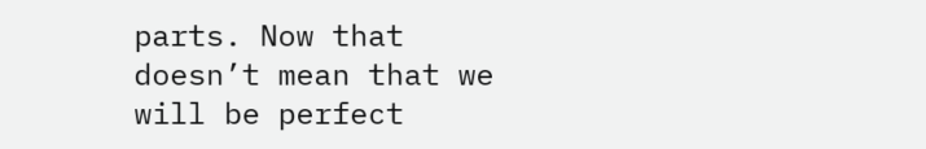parts. Now that doesn’t mean that we will be perfect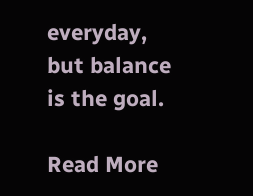everyday, but balance is the goal.

Read More